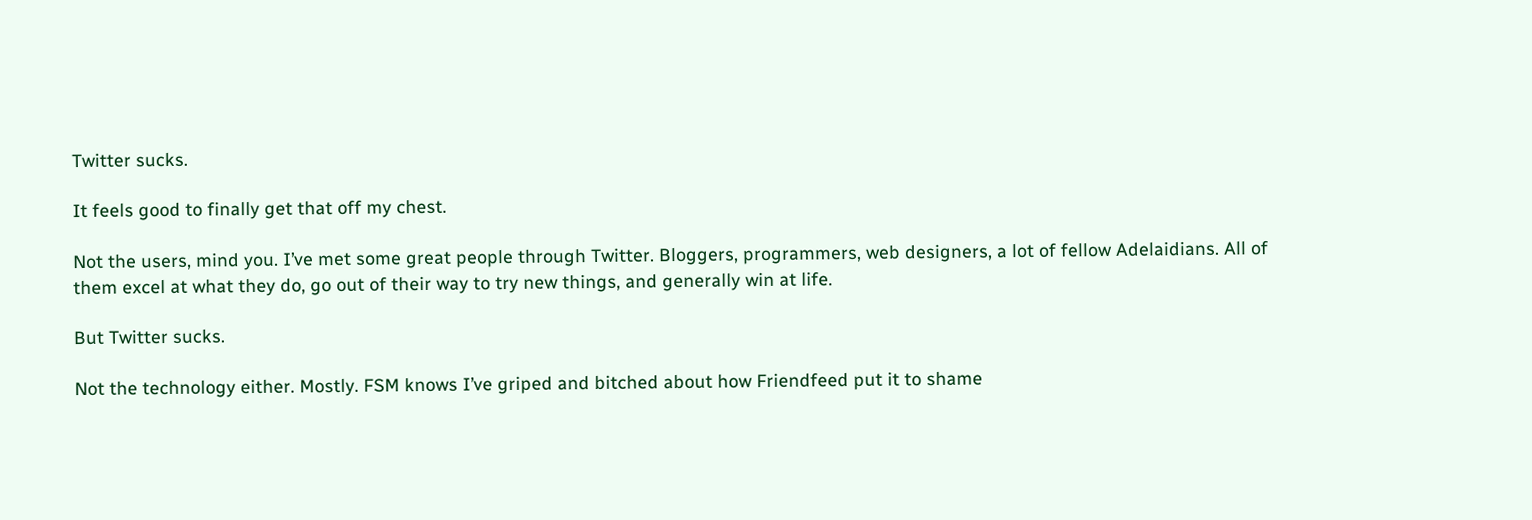Twitter sucks.

It feels good to finally get that off my chest.

Not the users, mind you. I’ve met some great people through Twitter. Bloggers, programmers, web designers, a lot of fellow Adelaidians. All of them excel at what they do, go out of their way to try new things, and generally win at life.

But Twitter sucks.

Not the technology either. Mostly. FSM knows I’ve griped and bitched about how Friendfeed put it to shame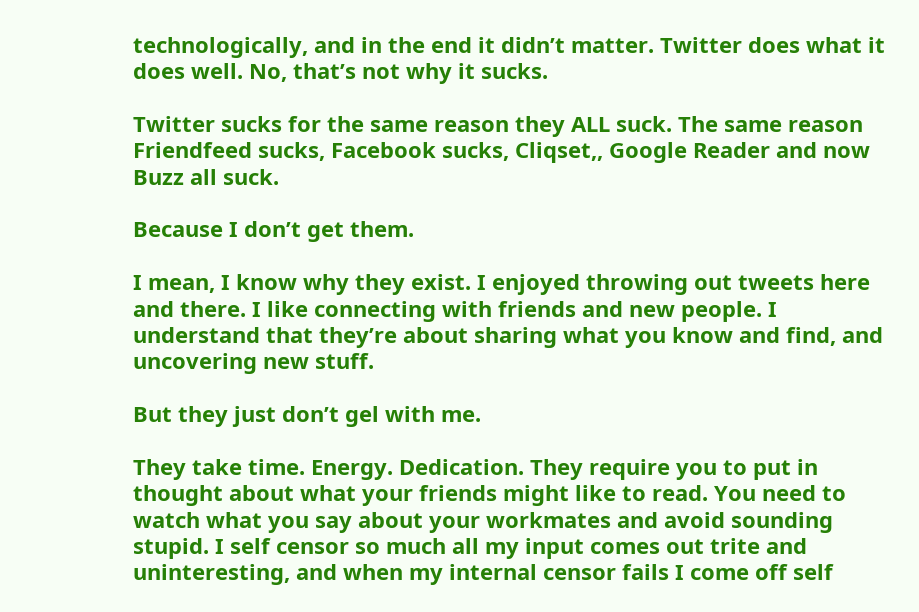technologically, and in the end it didn’t matter. Twitter does what it does well. No, that’s not why it sucks.

Twitter sucks for the same reason they ALL suck. The same reason Friendfeed sucks, Facebook sucks, Cliqset,, Google Reader and now Buzz all suck.

Because I don’t get them.

I mean, I know why they exist. I enjoyed throwing out tweets here and there. I like connecting with friends and new people. I understand that they’re about sharing what you know and find, and uncovering new stuff.

But they just don’t gel with me.

They take time. Energy. Dedication. They require you to put in thought about what your friends might like to read. You need to watch what you say about your workmates and avoid sounding stupid. I self censor so much all my input comes out trite and uninteresting, and when my internal censor fails I come off self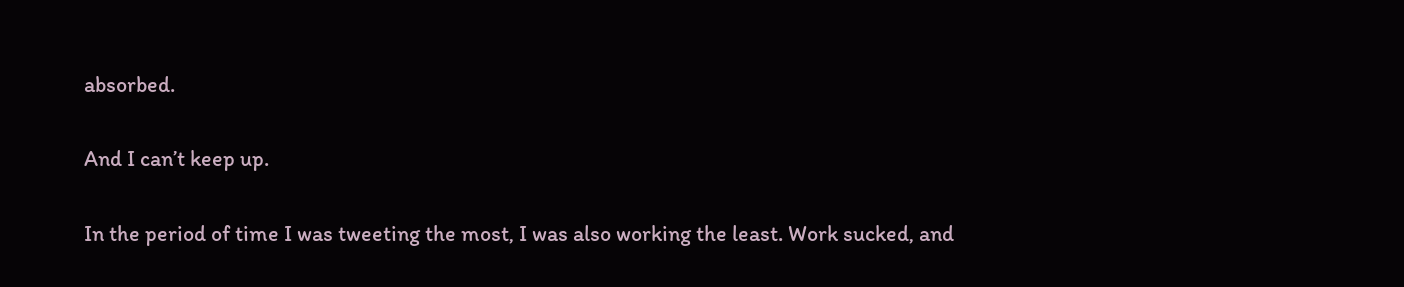absorbed.

And I can’t keep up.

In the period of time I was tweeting the most, I was also working the least. Work sucked, and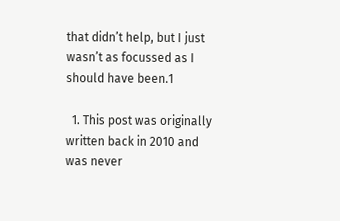that didn’t help, but I just wasn’t as focussed as I should have been.1

  1. This post was originally written back in 2010 and was never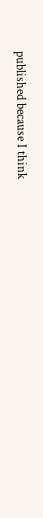published because I think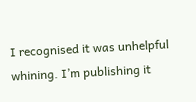I recognised it was unhelpful whining. I’m publishing it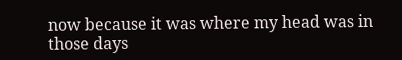now because it was where my head was in those days